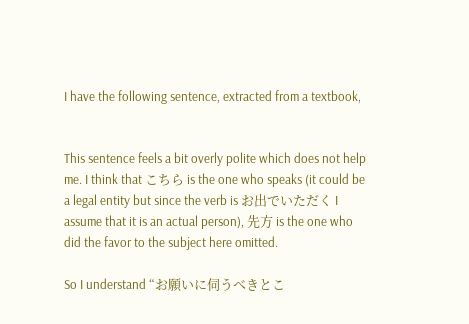I have the following sentence, extracted from a textbook,


This sentence feels a bit overly polite which does not help me. I think that こちら is the one who speaks (it could be a legal entity but since the verb is お出でいただく I assume that it is an actual person), 先方 is the one who did the favor to the subject here omitted.

So I understand “お願いに伺うべきとこ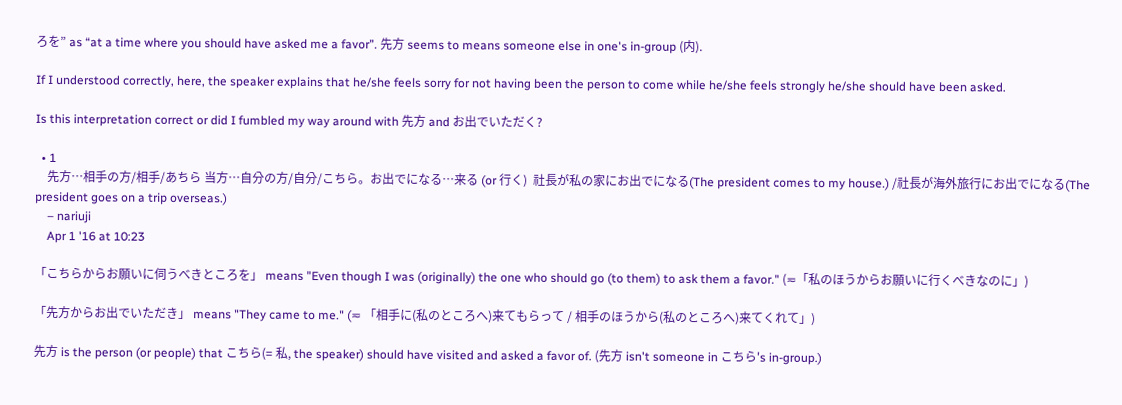ろを” as “at a time where you should have asked me a favor”. 先方 seems to means someone else in one's in-group (内).

If I understood correctly, here, the speaker explains that he/she feels sorry for not having been the person to come while he/she feels strongly he/she should have been asked.

Is this interpretation correct or did I fumbled my way around with 先方 and お出でいただく?

  • 1
    先方…相手の方/相手/あちら 当方…自分の方/自分/こちら。お出でになる…来る (or 行く)  社長が私の家にお出でになる(The president comes to my house.) /社長が海外旅行にお出でになる(The president goes on a trip overseas.)
    – nariuji
    Apr 1 '16 at 10:23

「こちらからお願いに伺うべきところを」 means "Even though I was (originally) the one who should go (to them) to ask them a favor." (≂「私のほうからお願いに行くべきなのに」)

「先方からお出でいただき」 means "They came to me." (≂ 「相手に(私のところへ)来てもらって / 相手のほうから(私のところへ)来てくれて」)

先方 is the person (or people) that こちら(= 私, the speaker) should have visited and asked a favor of. (先方 isn't someone in こちら's in-group.)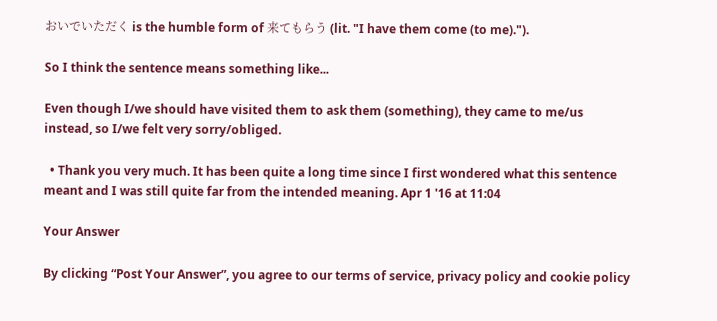おいでいただく is the humble form of 来てもらう (lit. "I have them come (to me).").

So I think the sentence means something like...

Even though I/we should have visited them to ask them (something), they came to me/us instead, so I/we felt very sorry/obliged.

  • Thank you very much. It has been quite a long time since I first wondered what this sentence meant and I was still quite far from the intended meaning. Apr 1 '16 at 11:04

Your Answer

By clicking “Post Your Answer”, you agree to our terms of service, privacy policy and cookie policy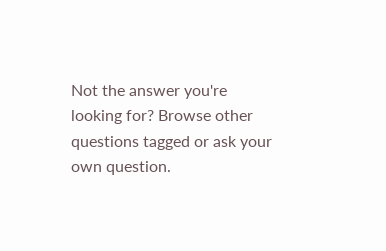Not the answer you're looking for? Browse other questions tagged or ask your own question.